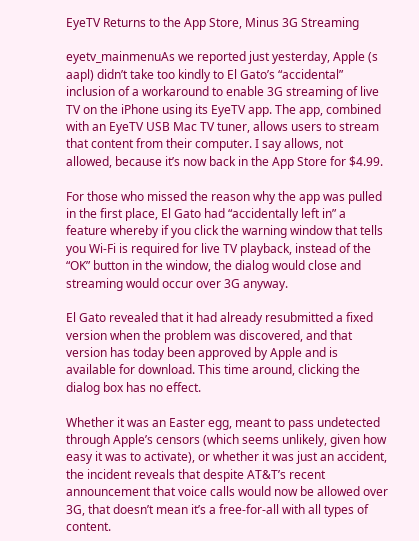EyeTV Returns to the App Store, Minus 3G Streaming

eyetv_mainmenuAs we reported just yesterday, Apple (s aapl) didn’t take too kindly to El Gato’s “accidental” inclusion of a workaround to enable 3G streaming of live TV on the iPhone using its EyeTV app. The app, combined with an EyeTV USB Mac TV tuner, allows users to stream that content from their computer. I say allows, not allowed, because it’s now back in the App Store for $4.99.

For those who missed the reason why the app was pulled in the first place, El Gato had “accidentally left in” a feature whereby if you click the warning window that tells you Wi-Fi is required for live TV playback, instead of the “OK” button in the window, the dialog would close and streaming would occur over 3G anyway.

El Gato revealed that it had already resubmitted a fixed version when the problem was discovered, and that version has today been approved by Apple and is available for download. This time around, clicking the dialog box has no effect.

Whether it was an Easter egg, meant to pass undetected through Apple’s censors (which seems unlikely, given how easy it was to activate), or whether it was just an accident, the incident reveals that despite AT&T’s recent announcement that voice calls would now be allowed over 3G, that doesn’t mean it’s a free-for-all with all types of content.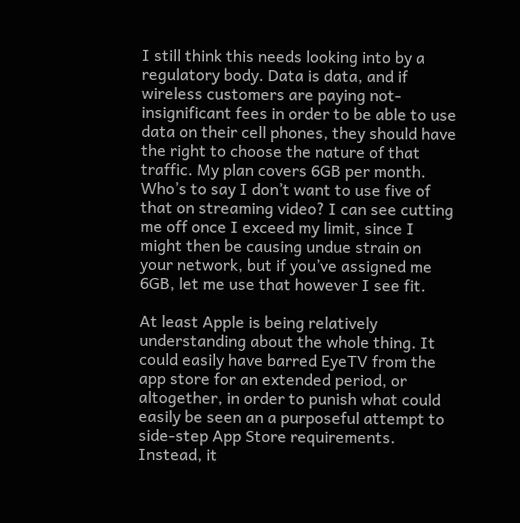I still think this needs looking into by a regulatory body. Data is data, and if wireless customers are paying not-insignificant fees in order to be able to use data on their cell phones, they should have the right to choose the nature of that traffic. My plan covers 6GB per month. Who’s to say I don’t want to use five of that on streaming video? I can see cutting me off once I exceed my limit, since I might then be causing undue strain on your network, but if you’ve assigned me 6GB, let me use that however I see fit.

At least Apple is being relatively understanding about the whole thing. It could easily have barred EyeTV from the app store for an extended period, or altogether, in order to punish what could easily be seen an a purposeful attempt to side-step App Store requirements. Instead, it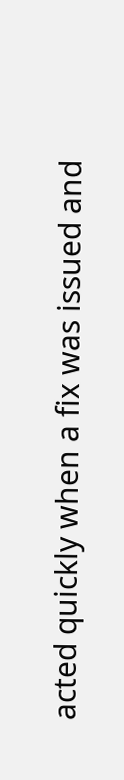acted quickly when a fix was issued and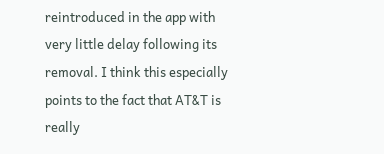reintroduced in the app with very little delay following its removal. I think this especially points to the fact that AT&T is really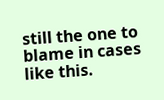still the one to blame in cases like this.